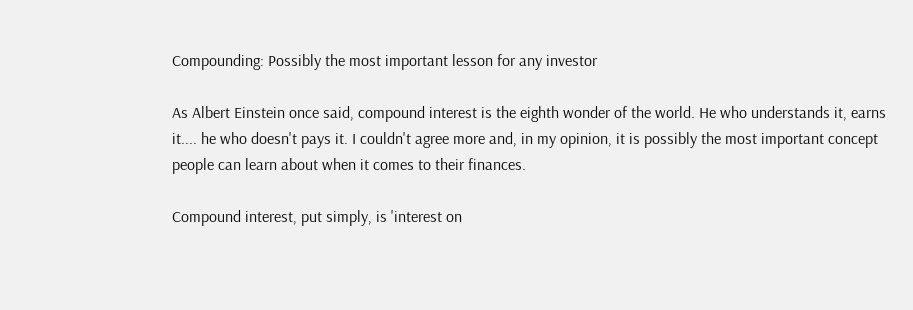Compounding: Possibly the most important lesson for any investor

As Albert Einstein once said, compound interest is the eighth wonder of the world. He who understands it, earns it.... he who doesn't pays it. I couldn't agree more and, in my opinion, it is possibly the most important concept people can learn about when it comes to their finances.

Compound interest, put simply, is 'interest on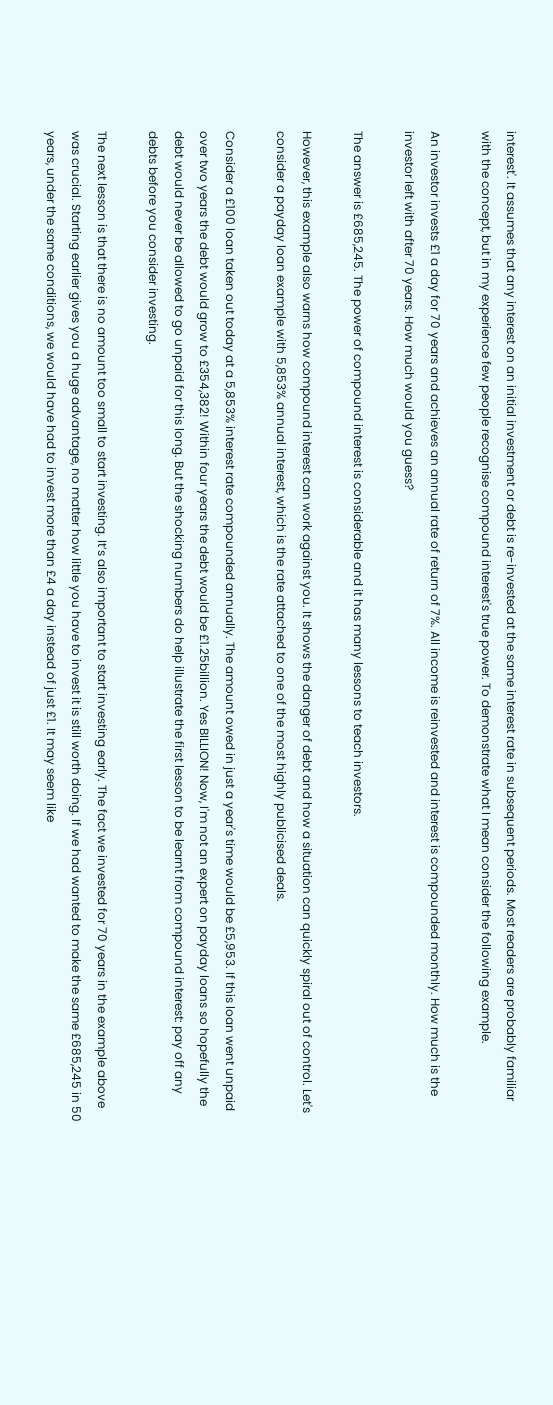interest'. It assumes that any interest on an initial investment or debt is re-invested at the same interest rate in subsequent periods. Most readers are probably familiar with the concept, but in my experience few people recognise compound interest's true power. To demonstrate what I mean consider the following example.

An investor invests £1 a day for 70 years and achieves an annual rate of return of 7%. All income is reinvested and interest is compounded monthly. How much is the investor left with after 70 years. How much would you guess?

The answer is £685,245. The power of compound interest is considerable and it has many lessons to teach investors.

However, this example also warns how compound interest can work against you. It shows the danger of debt and how a situation can quickly spiral out of control. Let's consider a payday loan example with 5,853% annual interest, which is the rate attached to one of the most highly publicised deals.

Consider a £100 loan taken out today at a 5,853% interest rate compounded annually. The amount owed in just a year's time would be £5,953. If this loan went unpaid over two years the debt would grow to £354,382! Within four years the debt would be £1.25billion. Yes BILLION! Now, I'm not an expert on payday loans so hopefully the debt would never be allowed to go unpaid for this long. But the shocking numbers do help illustrate the first lesson to be learnt from compound interest: pay off any debts before you consider investing.

The next lesson is that there is no amount too small to start investing. It’s also important to start investing early. The fact we invested for 70 years in the example above was crucial. Starting earlier gives you a huge advantage, no matter how little you have to invest it is still worth doing. If we had wanted to make the same £685,245 in 50 years, under the same conditions, we would have had to invest more than £4 a day instead of just £1. It may seem like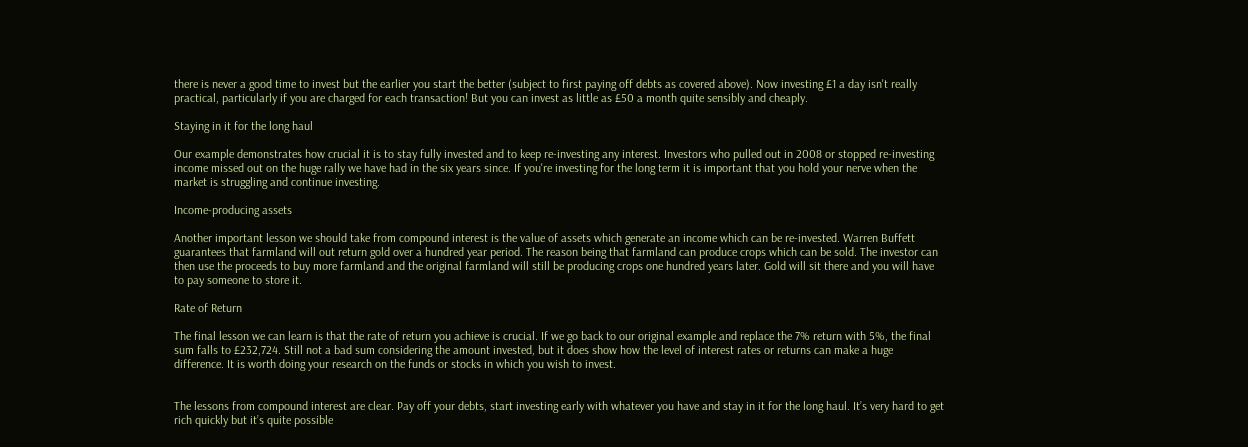there is never a good time to invest but the earlier you start the better (subject to first paying off debts as covered above). Now investing £1 a day isn't really practical, particularly if you are charged for each transaction! But you can invest as little as £50 a month quite sensibly and cheaply.

Staying in it for the long haul

Our example demonstrates how crucial it is to stay fully invested and to keep re-investing any interest. Investors who pulled out in 2008 or stopped re-investing income missed out on the huge rally we have had in the six years since. If you're investing for the long term it is important that you hold your nerve when the market is struggling and continue investing.

Income-producing assets

Another important lesson we should take from compound interest is the value of assets which generate an income which can be re-invested. Warren Buffett guarantees that farmland will out return gold over a hundred year period. The reason being that farmland can produce crops which can be sold. The investor can then use the proceeds to buy more farmland and the original farmland will still be producing crops one hundred years later. Gold will sit there and you will have to pay someone to store it.

Rate of Return

The final lesson we can learn is that the rate of return you achieve is crucial. If we go back to our original example and replace the 7% return with 5%, the final sum falls to £232,724. Still not a bad sum considering the amount invested, but it does show how the level of interest rates or returns can make a huge difference. It is worth doing your research on the funds or stocks in which you wish to invest.


The lessons from compound interest are clear. Pay off your debts, start investing early with whatever you have and stay in it for the long haul. It’s very hard to get rich quickly but it’s quite possible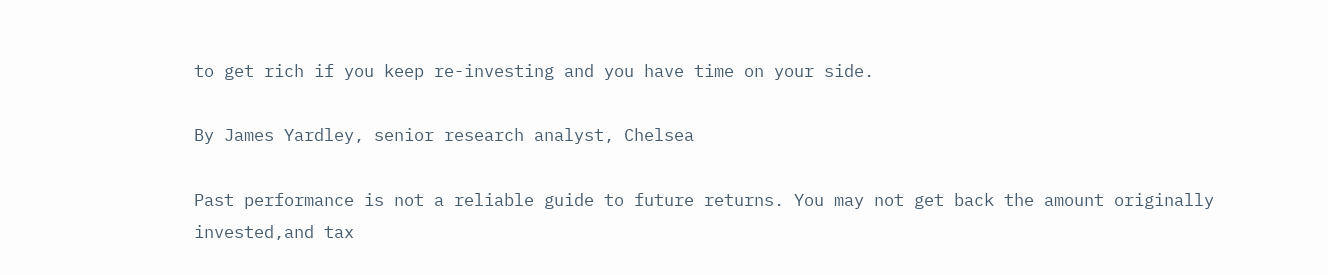to get rich if you keep re-investing and you have time on your side.

By James Yardley, senior research analyst, Chelsea

Past performance is not a reliable guide to future returns. You may not get back the amount originally invested,and tax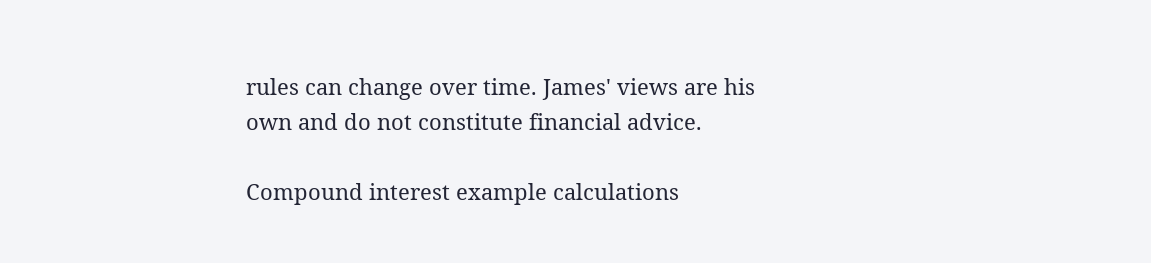rules can change over time. James' views are his own and do not constitute financial advice.

Compound interest example calculations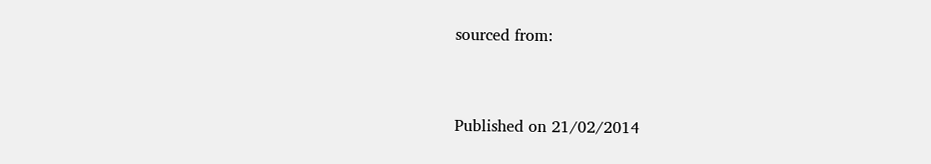sourced from:


Published on 21/02/2014